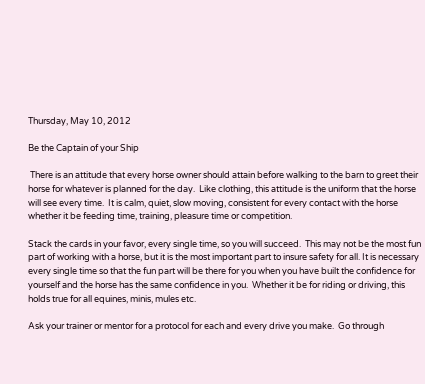Thursday, May 10, 2012

Be the Captain of your Ship

 There is an attitude that every horse owner should attain before walking to the barn to greet their horse for whatever is planned for the day.  Like clothing, this attitude is the uniform that the horse will see every time.  It is calm, quiet, slow moving, consistent for every contact with the horse whether it be feeding time, training, pleasure time or competition.

Stack the cards in your favor, every single time, so you will succeed.  This may not be the most fun part of working with a horse, but it is the most important part to insure safety for all. It is necessary every single time so that the fun part will be there for you when you have built the confidence for yourself and the horse has the same confidence in you.  Whether it be for riding or driving, this holds true for all equines, minis, mules etc.

Ask your trainer or mentor for a protocol for each and every drive you make.  Go through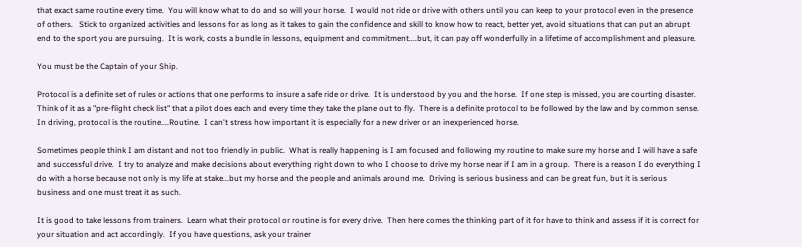that exact same routine every time.  You will know what to do and so will your horse.  I would not ride or drive with others until you can keep to your protocol even in the presence of others.   Stick to organized activities and lessons for as long as it takes to gain the confidence and skill to know how to react, better yet, avoid situations that can put an abrupt end to the sport you are pursuing.  It is work, costs a bundle in lessons, equipment and commitment....but, it can pay off wonderfully in a lifetime of accomplishment and pleasure.

You must be the Captain of your Ship.

Protocol is a definite set of rules or actions that one performs to insure a safe ride or drive.  It is understood by you and the horse.  If one step is missed, you are courting disaster.  Think of it as a "pre-flight check list" that a pilot does each and every time they take the plane out to fly.  There is a definite protocol to be followed by the law and by common sense.  In driving, protocol is the routine....Routine.  I can't stress how important it is especially for a new driver or an inexperienced horse.

Sometimes people think I am distant and not too friendly in public.  What is really happening is I am focused and following my routine to make sure my horse and I will have a safe and successful drive.  I try to analyze and make decisions about everything right down to who I choose to drive my horse near if I am in a group.  There is a reason I do everything I do with a horse because not only is my life at stake...but my horse and the people and animals around me.  Driving is serious business and can be great fun, but it is serious business and one must treat it as such.

It is good to take lessons from trainers.  Learn what their protocol or routine is for every drive.  Then here comes the thinking part of it for have to think and assess if it is correct for your situation and act accordingly.  If you have questions, ask your trainer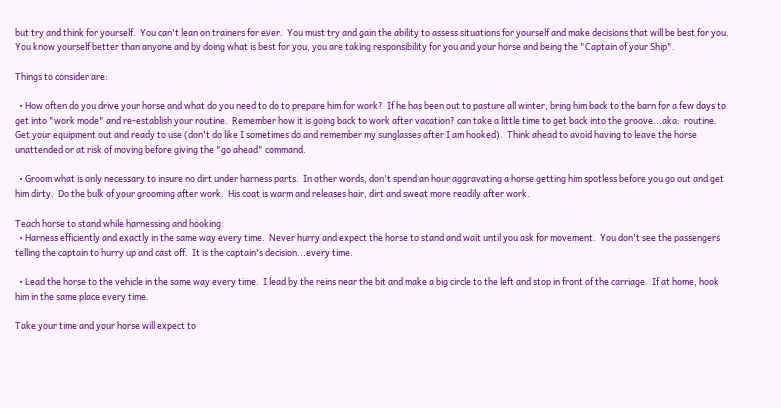but try and think for yourself.  You can't lean on trainers for ever.  You must try and gain the ability to assess situations for yourself and make decisions that will be best for you.  You know yourself better than anyone and by doing what is best for you, you are taking responsibility for you and your horse and being the "Captain of your Ship".

Things to consider are:

  • How often do you drive your horse and what do you need to do to prepare him for work?  If he has been out to pasture all winter, bring him back to the barn for a few days to get into "work mode" and re-establish your routine.  Remember how it is going back to work after vacation? can take a little time to get back into the groove...aka:  routine.   Get your equipment out and ready to use (don't do like I sometimes do and remember my sunglasses after I am hooked).  Think ahead to avoid having to leave the horse unattended or at risk of moving before giving the "go ahead" command.

  • Groom what is only necessary to insure no dirt under harness parts.  In other words, don't spend an hour aggravating a horse getting him spotless before you go out and get him dirty.  Do the bulk of your grooming after work.  His coat is warm and releases hair, dirt and sweat more readily after work.

Teach horse to stand while harnessing and hooking.
  • Harness efficiently and exactly in the same way every time.  Never hurry and expect the horse to stand and wait until you ask for movement.  You don't see the passengers telling the captain to hurry up and cast off.  It is the captain's decision...every time.

  • Lead the horse to the vehicle in the same way every time.  I lead by the reins near the bit and make a big circle to the left and stop in front of the carriage.  If at home, hook him in the same place every time.

Take your time and your horse will expect to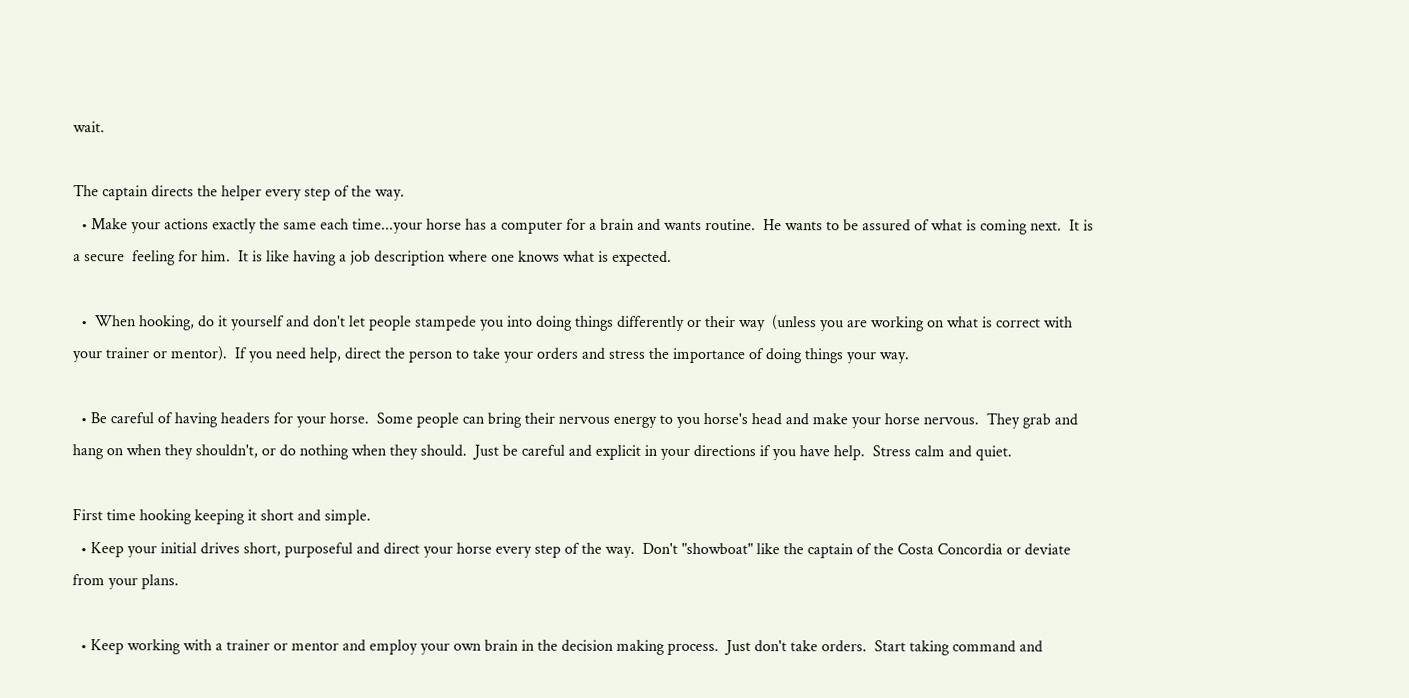wait.

The captain directs the helper every step of the way.
  • Make your actions exactly the same each time...your horse has a computer for a brain and wants routine.  He wants to be assured of what is coming next.  It is a secure  feeling for him.  It is like having a job description where one knows what is expected.

  •  When hooking, do it yourself and don't let people stampede you into doing things differently or their way  (unless you are working on what is correct with your trainer or mentor).  If you need help, direct the person to take your orders and stress the importance of doing things your way.

  • Be careful of having headers for your horse.  Some people can bring their nervous energy to you horse's head and make your horse nervous.  They grab and hang on when they shouldn't, or do nothing when they should.  Just be careful and explicit in your directions if you have help.  Stress calm and quiet.

First time hooking keeping it short and simple.
  • Keep your initial drives short, purposeful and direct your horse every step of the way.  Don't "showboat" like the captain of the Costa Concordia or deviate from your plans.

  • Keep working with a trainer or mentor and employ your own brain in the decision making process.  Just don't take orders.  Start taking command and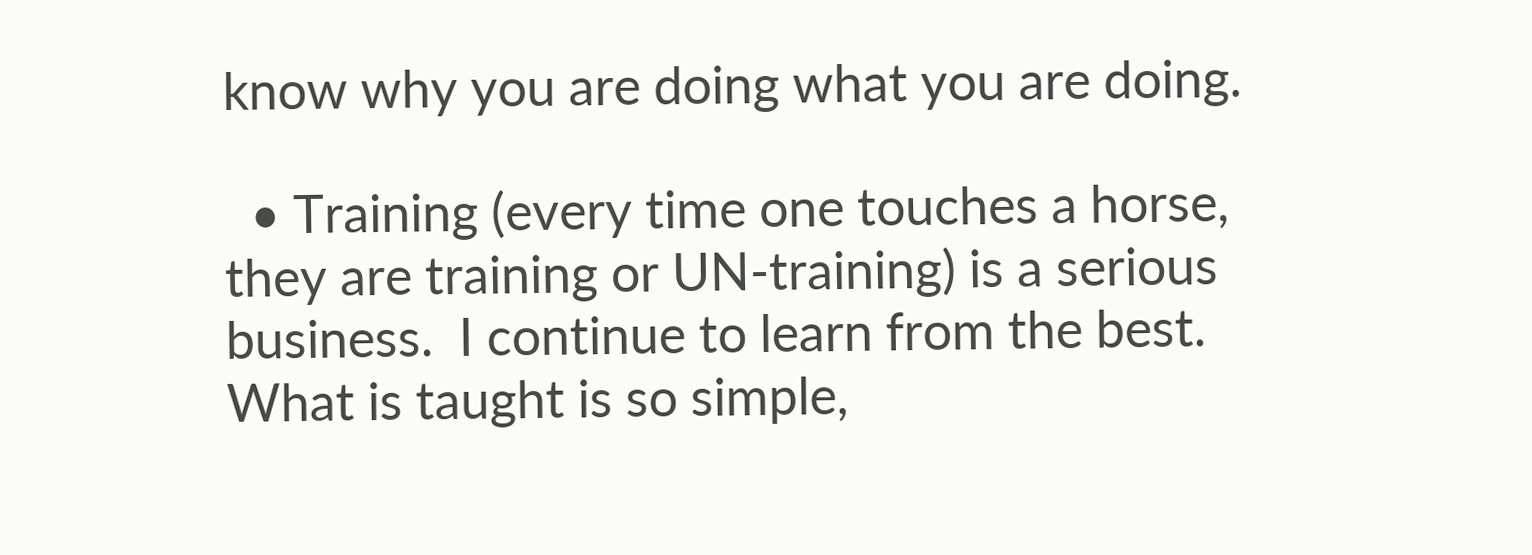know why you are doing what you are doing.

  • Training (every time one touches a horse, they are training or UN-training) is a serious business.  I continue to learn from the best.  What is taught is so simple,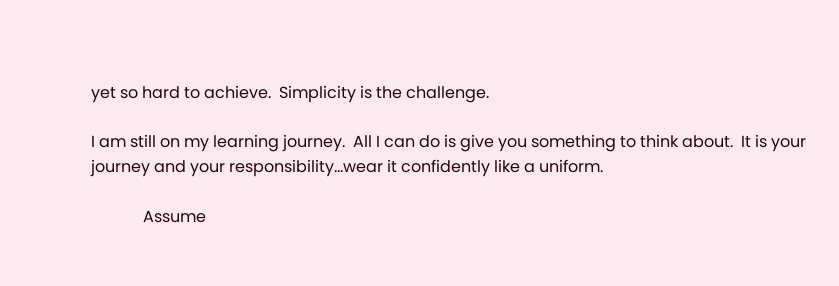yet so hard to achieve.  Simplicity is the challenge.

I am still on my learning journey.  All I can do is give you something to think about.  It is your journey and your responsibility...wear it confidently like a uniform.

             Assume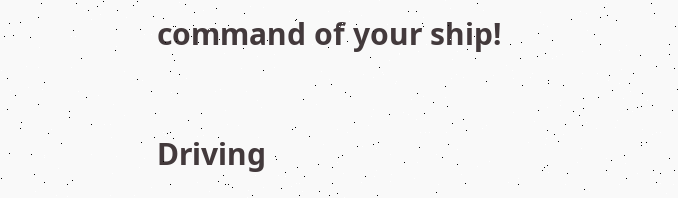command of your ship!

Driving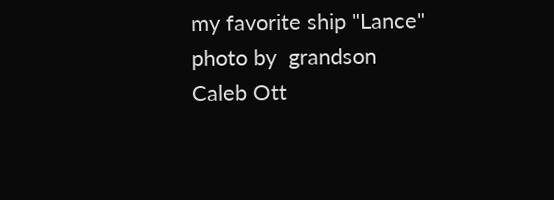my favorite ship "Lance"   photo by  grandson  Caleb Ott